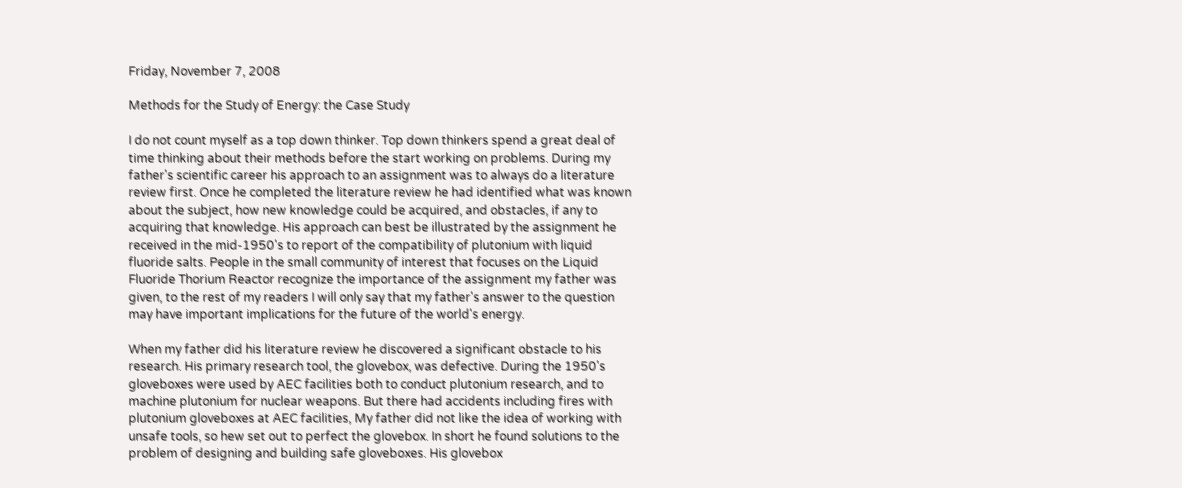Friday, November 7, 2008

Methods for the Study of Energy: the Case Study

I do not count myself as a top down thinker. Top down thinkers spend a great deal of time thinking about their methods before the start working on problems. During my father's scientific career his approach to an assignment was to always do a literature review first. Once he completed the literature review he had identified what was known about the subject, how new knowledge could be acquired, and obstacles, if any to acquiring that knowledge. His approach can best be illustrated by the assignment he received in the mid-1950's to report of the compatibility of plutonium with liquid fluoride salts. People in the small community of interest that focuses on the Liquid Fluoride Thorium Reactor recognize the importance of the assignment my father was given, to the rest of my readers I will only say that my father's answer to the question may have important implications for the future of the world's energy.

When my father did his literature review he discovered a significant obstacle to his research. His primary research tool, the glovebox, was defective. During the 1950's gloveboxes were used by AEC facilities both to conduct plutonium research, and to machine plutonium for nuclear weapons. But there had accidents including fires with plutonium gloveboxes at AEC facilities, My father did not like the idea of working with unsafe tools, so hew set out to perfect the glovebox. In short he found solutions to the problem of designing and building safe gloveboxes. His glovebox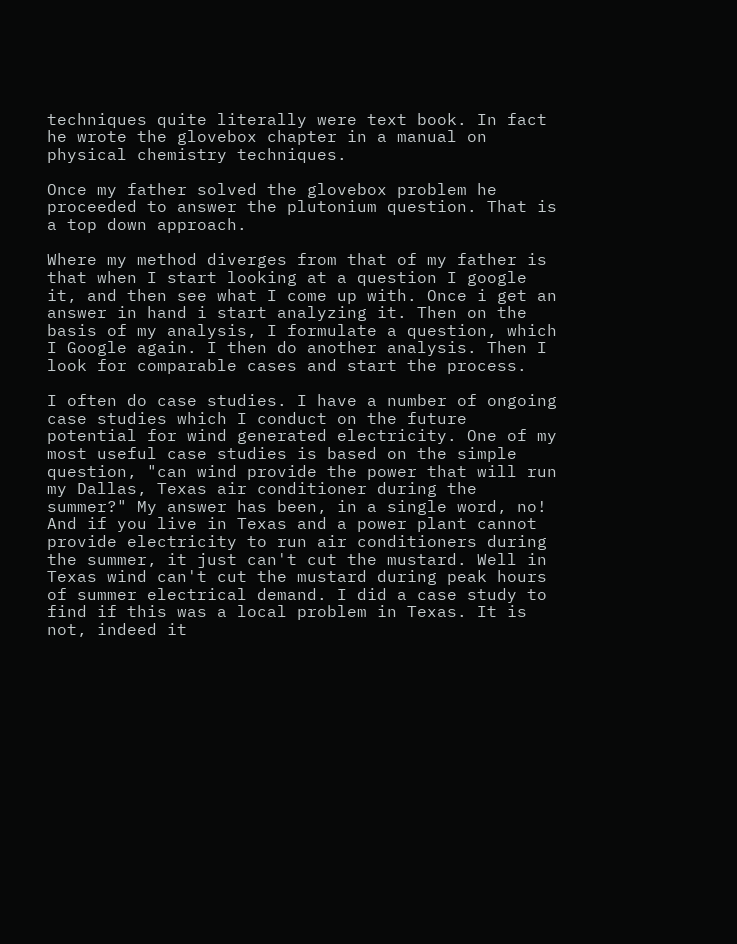techniques quite literally were text book. In fact he wrote the glovebox chapter in a manual on physical chemistry techniques.

Once my father solved the glovebox problem he proceeded to answer the plutonium question. That is a top down approach.

Where my method diverges from that of my father is that when I start looking at a question I google it, and then see what I come up with. Once i get an answer in hand i start analyzing it. Then on the basis of my analysis, I formulate a question, which I Google again. I then do another analysis. Then I look for comparable cases and start the process.

I often do case studies. I have a number of ongoing case studies which I conduct on the future potential for wind generated electricity. One of my most useful case studies is based on the simple question, "can wind provide the power that will run my Dallas, Texas air conditioner during the summer?" My answer has been, in a single word, no! And if you live in Texas and a power plant cannot provide electricity to run air conditioners during the summer, it just can't cut the mustard. Well in Texas wind can't cut the mustard during peak hours of summer electrical demand. I did a case study to find if this was a local problem in Texas. It is not, indeed it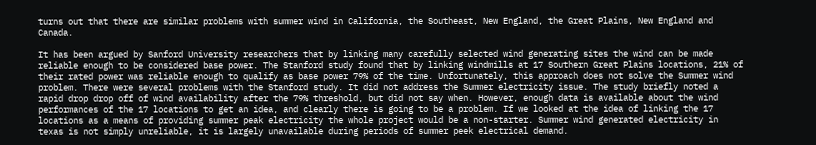turns out that there are similar problems with summer wind in California, the Southeast, New England, the Great Plains, New England and Canada.

It has been argued by Sanford University researchers that by linking many carefully selected wind generating sites the wind can be made reliable enough to be considered base power. The Stanford study found that by linking windmills at 17 Southern Great Plains locations, 21% of their rated power was reliable enough to qualify as base power 79% of the time. Unfortunately, this approach does not solve the Summer wind problem. There were several problems with the Stanford study. It did not address the Summer electricity issue. The study briefly noted a rapid drop drop off of wind availability after the 79% threshold, but did not say when. However, enough data is available about the wind performances of the 17 locations to get an idea, and clearly there is going to be a problem. If we looked at the idea of linking the 17 locations as a means of providing summer peak electricity the whole project would be a non-starter. Summer wind generated electricity in texas is not simply unreliable, it is largely unavailable during periods of summer peek electrical demand.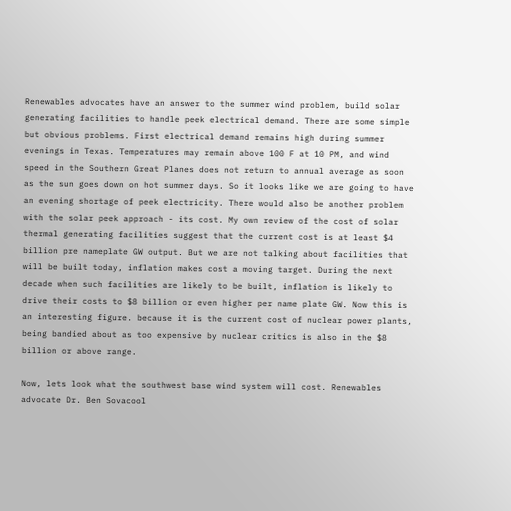Renewables advocates have an answer to the summer wind problem, build solar generating facilities to handle peek electrical demand. There are some simple but obvious problems. First electrical demand remains high during summer evenings in Texas. Temperatures may remain above 100 F at 10 PM, and wind speed in the Southern Great Planes does not return to annual average as soon as the sun goes down on hot summer days. So it looks like we are going to have an evening shortage of peek electricity. There would also be another problem with the solar peek approach - its cost. My own review of the cost of solar thermal generating facilities suggest that the current cost is at least $4 billion pre nameplate GW output. But we are not talking about facilities that will be built today, inflation makes cost a moving target. During the next decade when such facilities are likely to be built, inflation is likely to drive their costs to $8 billion or even higher per name plate GW. Now this is an interesting figure. because it is the current cost of nuclear power plants, being bandied about as too expensive by nuclear critics is also in the $8 billion or above range.

Now, lets look what the southwest base wind system will cost. Renewables advocate Dr. Ben Sovacool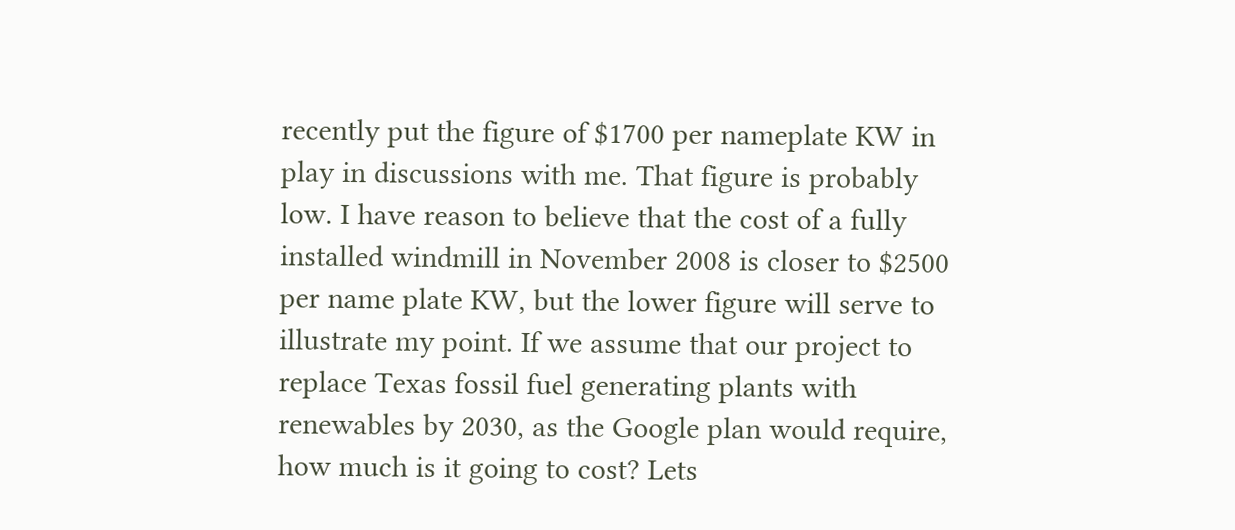recently put the figure of $1700 per nameplate KW in play in discussions with me. That figure is probably low. I have reason to believe that the cost of a fully installed windmill in November 2008 is closer to $2500 per name plate KW, but the lower figure will serve to illustrate my point. If we assume that our project to replace Texas fossil fuel generating plants with renewables by 2030, as the Google plan would require, how much is it going to cost? Lets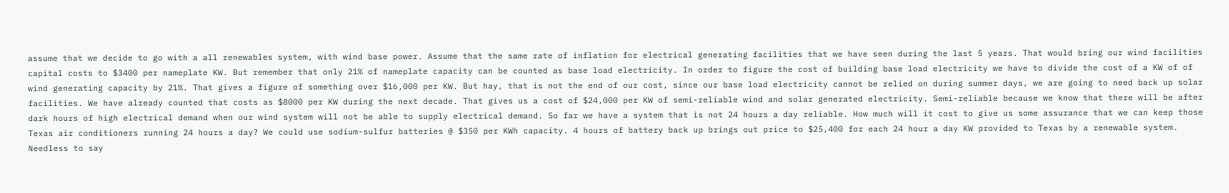assume that we decide to go with a all renewables system, with wind base power. Assume that the same rate of inflation for electrical generating facilities that we have seen during the last 5 years. That would bring our wind facilities capital costs to $3400 per nameplate KW. But remember that only 21% of nameplate capacity can be counted as base load electricity. In order to figure the cost of building base load electricity we have to divide the cost of a KW of of wind generating capacity by 21%. That gives a figure of something over $16,000 per KW. But hay, that is not the end of our cost, since our base load electricity cannot be relied on during summer days, we are going to need back up solar facilities. We have already counted that costs as $8000 per KW during the next decade. That gives us a cost of $24,000 per KW of semi-reliable wind and solar generated electricity. Semi-reliable because we know that there will be after dark hours of high electrical demand when our wind system will not be able to supply electrical demand. So far we have a system that is not 24 hours a day reliable. How much will it cost to give us some assurance that we can keep those Texas air conditioners running 24 hours a day? We could use sodium-sulfur batteries @ $350 per KWh capacity. 4 hours of battery back up brings out price to $25,400 for each 24 hour a day KW provided to Texas by a renewable system. Needless to say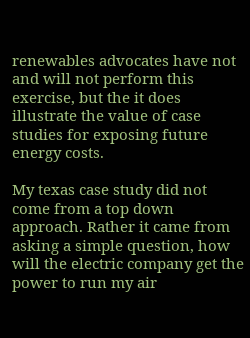renewables advocates have not and will not perform this exercise, but the it does illustrate the value of case studies for exposing future energy costs.

My texas case study did not come from a top down approach. Rather it came from asking a simple question, how will the electric company get the power to run my air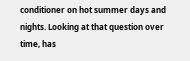conditioner on hot summer days and nights. Looking at that question over time, has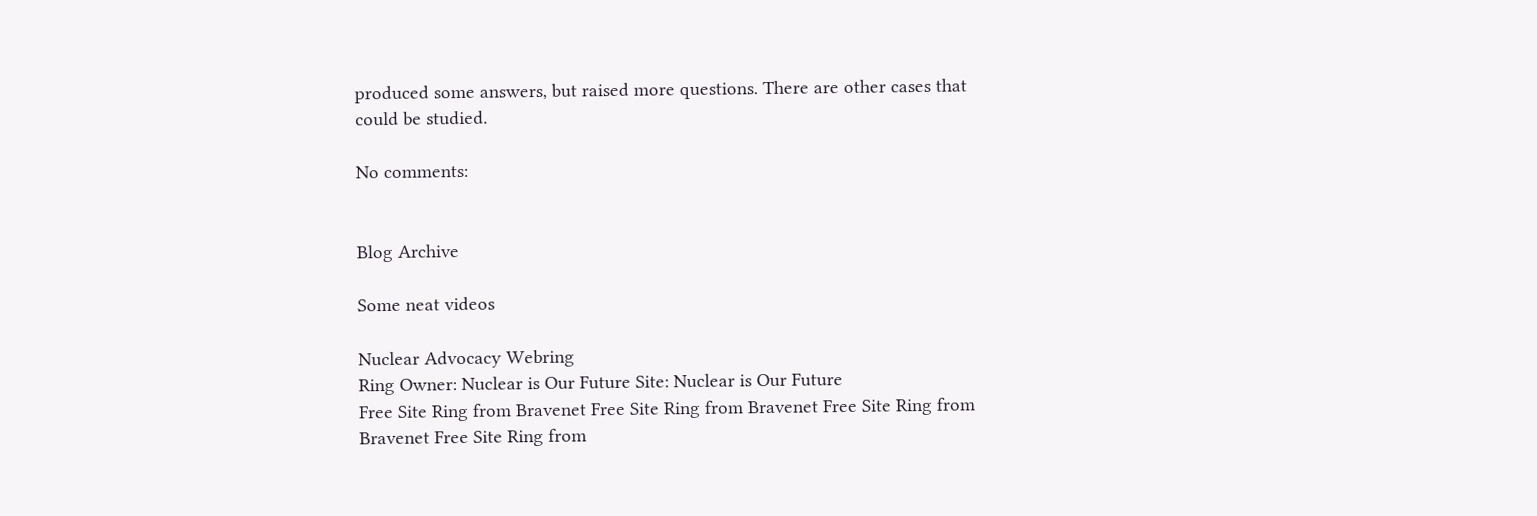produced some answers, but raised more questions. There are other cases that could be studied.

No comments:


Blog Archive

Some neat videos

Nuclear Advocacy Webring
Ring Owner: Nuclear is Our Future Site: Nuclear is Our Future
Free Site Ring from Bravenet Free Site Ring from Bravenet Free Site Ring from Bravenet Free Site Ring from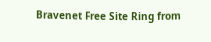Bravenet Free Site Ring from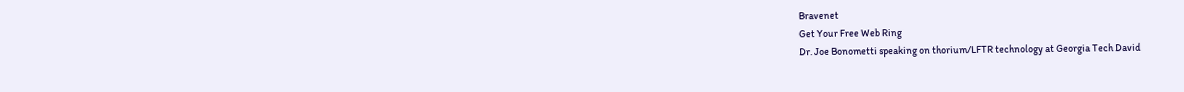Bravenet
Get Your Free Web Ring
Dr. Joe Bonometti speaking on thorium/LFTR technology at Georgia Tech David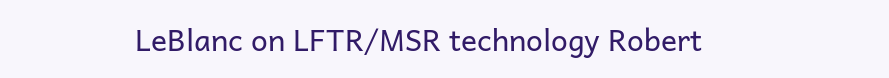LeBlanc on LFTR/MSR technology Robert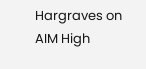Hargraves on AIM High